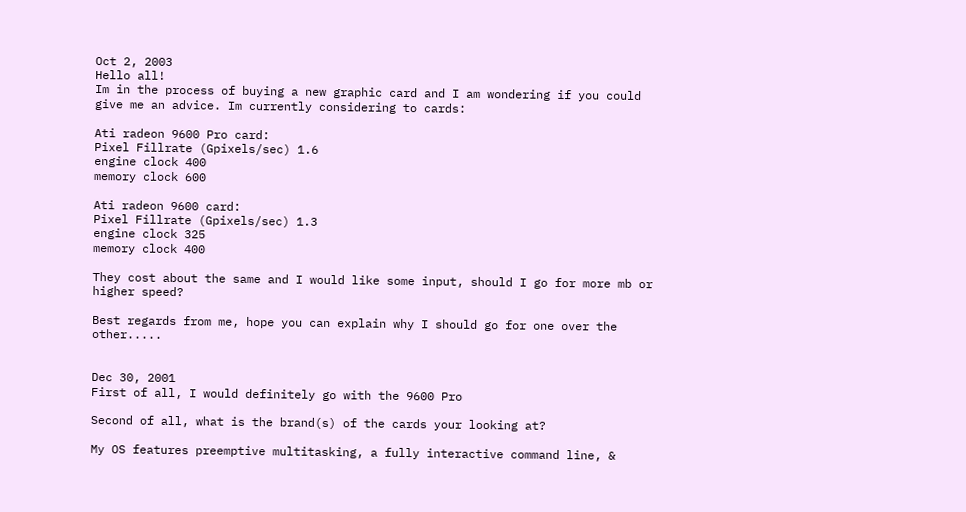Oct 2, 2003
Hello all!
Im in the process of buying a new graphic card and I am wondering if you could give me an advice. Im currently considering to cards:

Ati radeon 9600 Pro card:
Pixel Fillrate (Gpixels/sec) 1.6
engine clock 400
memory clock 600

Ati radeon 9600 card:
Pixel Fillrate (Gpixels/sec) 1.3
engine clock 325
memory clock 400

They cost about the same and I would like some input, should I go for more mb or higher speed?

Best regards from me, hope you can explain why I should go for one over the other.....


Dec 30, 2001
First of all, I would definitely go with the 9600 Pro

Second of all, what is the brand(s) of the cards your looking at?

My OS features preemptive multitasking, a fully interactive command line, &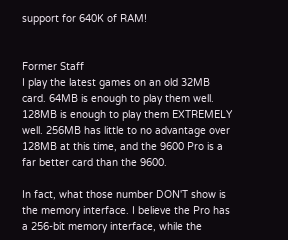support for 640K of RAM!


Former Staff
I play the latest games on an old 32MB card. 64MB is enough to play them well. 128MB is enough to play them EXTREMELY well. 256MB has little to no advantage over 128MB at this time, and the 9600 Pro is a far better card than the 9600.

In fact, what those number DON'T show is the memory interface. I believe the Pro has a 256-bit memory interface, while the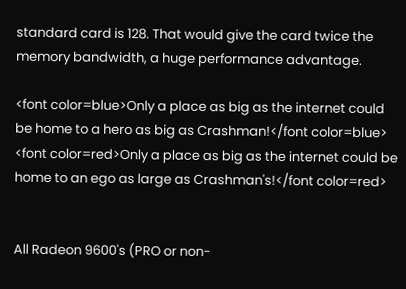standard card is 128. That would give the card twice the memory bandwidth, a huge performance advantage.

<font color=blue>Only a place as big as the internet could be home to a hero as big as Crashman!</font color=blue>
<font color=red>Only a place as big as the internet could be home to an ego as large as Crashman's!</font color=red>


All Radeon 9600's (PRO or non-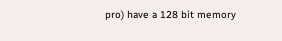pro) have a 128 bit memory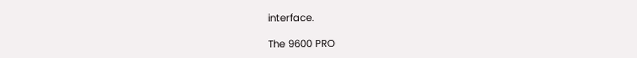interface.

The 9600 PRO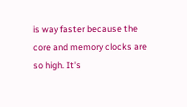is way faster because the core and memory clocks are so high. It's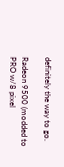definitely the way to go.

Radeon 9500 (modded to PRO w/8 pixel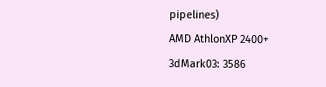pipelines)
AMD AthlonXP 2400+
3dMark03: 3586